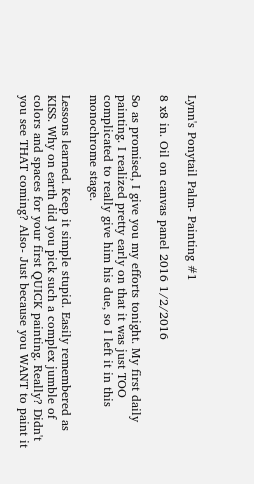Lynn's Ponytail Palm- Painting #1

8 x8 in. Oil on canvas panel 2016 1/2/2016

So as promised, I give you my efforts tonight. My first daily painting. I realized pretty early on that it was just TOO complicated to really give him his due, so I left it in this monochrome stage.

Lessons learned. Keep it simple stupid. Easily remembered as KISS. Why on earth did you pick such a complex jumble of colors and spaces for your first QUICK painting. Really? Didn't you see THAT coming? Also- Just because you WANT to paint it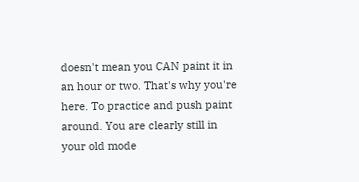doesn't mean you CAN paint it in an hour or two. That's why you're here. To practice and push paint around. You are clearly still in your old mode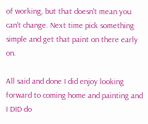of working, but that doesn't mean you can't change. Next time pick something simple and get that paint on there early on.

All said and done I did enjoy looking forward to coming home and painting and I DID do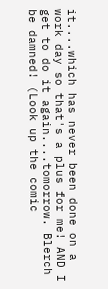it....which has never been done on a work day so that's a plus for me! AND I get to do it again....tomorrow. Blerch be damned! (Look up the comic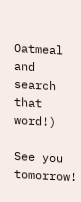Oatmeal and search that word!)

See you tomorrow!